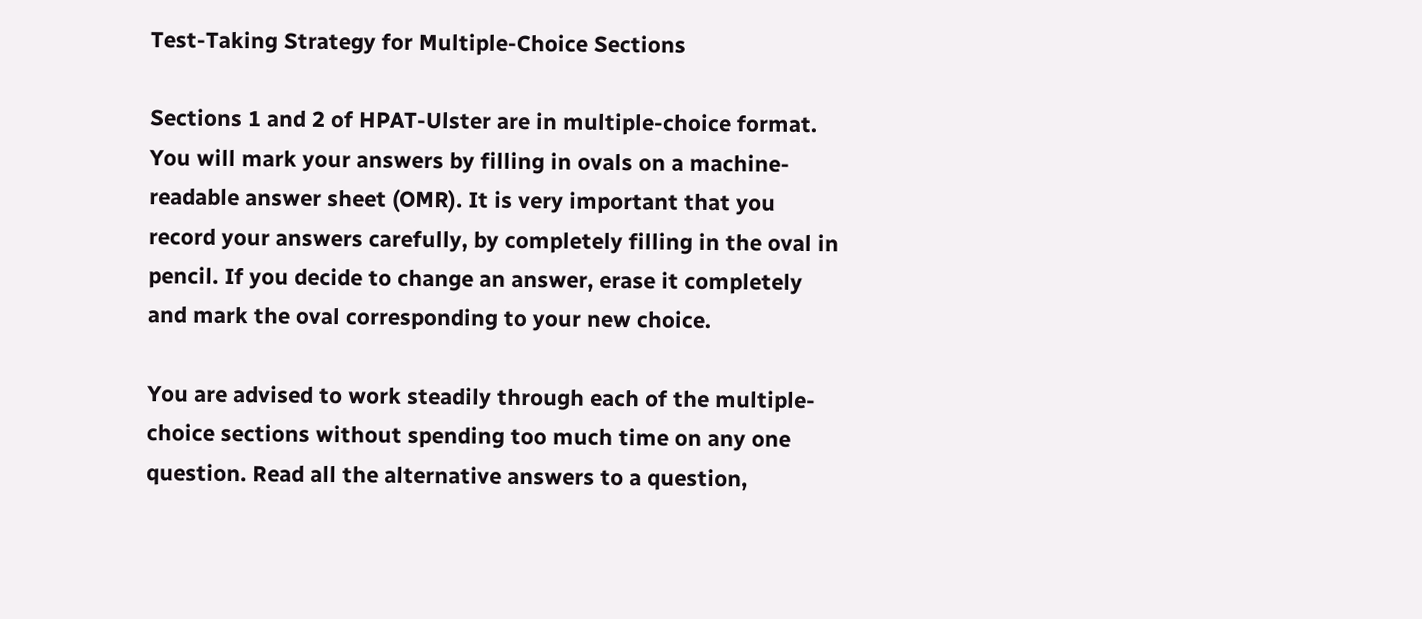Test-Taking Strategy for Multiple-Choice Sections

Sections 1 and 2 of HPAT-Ulster are in multiple-choice format. You will mark your answers by filling in ovals on a machine-readable answer sheet (OMR). It is very important that you record your answers carefully, by completely filling in the oval in pencil. If you decide to change an answer, erase it completely and mark the oval corresponding to your new choice.

You are advised to work steadily through each of the multiple-choice sections without spending too much time on any one question. Read all the alternative answers to a question,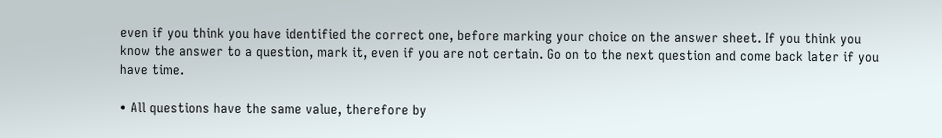even if you think you have identified the correct one, before marking your choice on the answer sheet. If you think you know the answer to a question, mark it, even if you are not certain. Go on to the next question and come back later if you have time.

• All questions have the same value, therefore by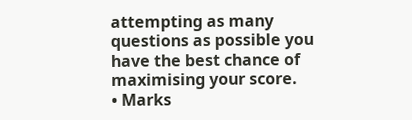attempting as many questions as possible you have the best chance of maximising your score.
• Marks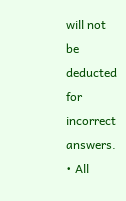will not be deducted for incorrect answers.
• All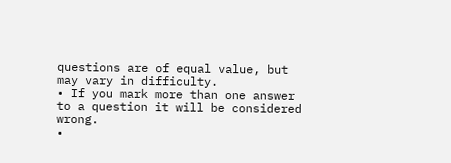questions are of equal value, but may vary in difficulty.
• If you mark more than one answer to a question it will be considered wrong.
•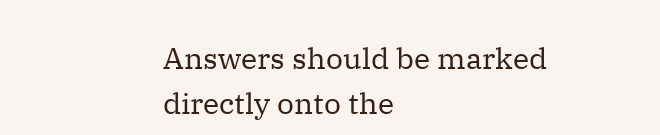Answers should be marked directly onto the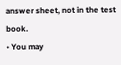answer sheet, not in the test book.
• You may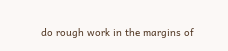do rough work in the margins of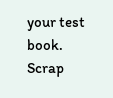your test book. Scrap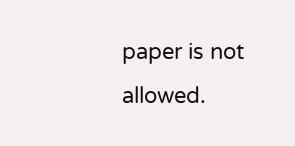paper is not allowed.